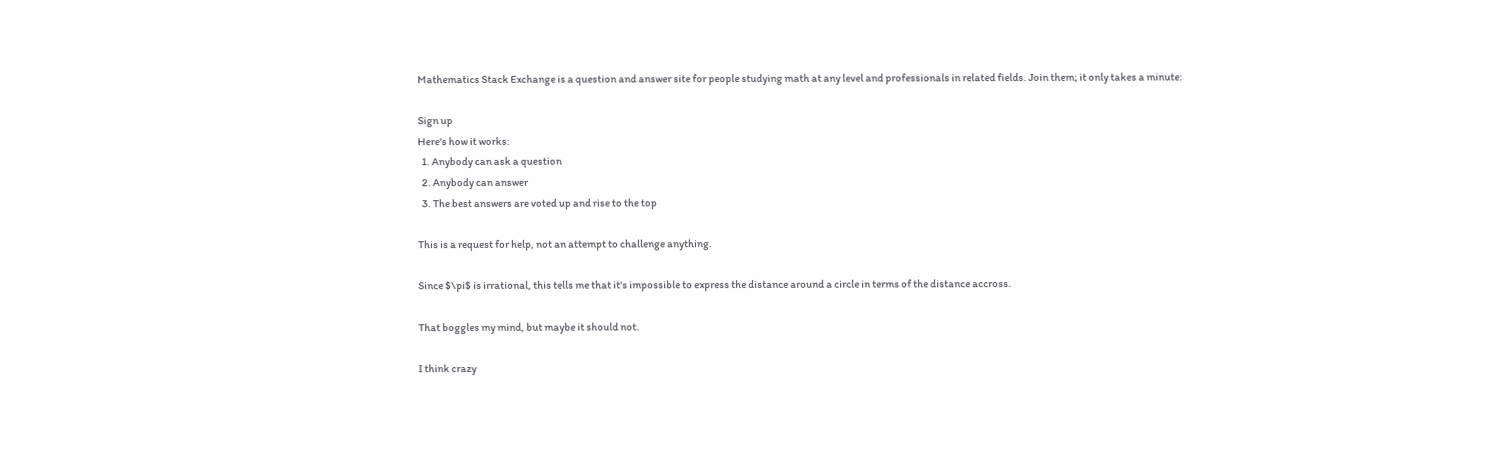Mathematics Stack Exchange is a question and answer site for people studying math at any level and professionals in related fields. Join them; it only takes a minute:

Sign up
Here's how it works:
  1. Anybody can ask a question
  2. Anybody can answer
  3. The best answers are voted up and rise to the top

This is a request for help, not an attempt to challenge anything.

Since $\pi$ is irrational, this tells me that it's impossible to express the distance around a circle in terms of the distance accross.

That boggles my mind, but maybe it should not.

I think crazy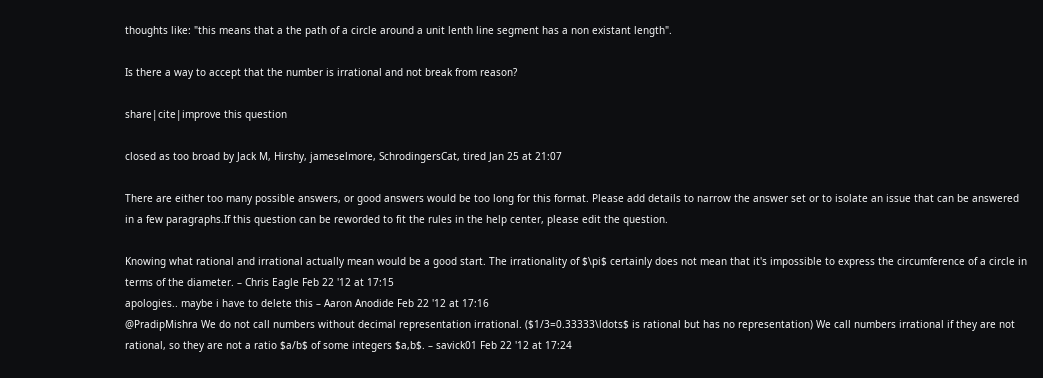thoughts like: "this means that a the path of a circle around a unit lenth line segment has a non existant length".

Is there a way to accept that the number is irrational and not break from reason?

share|cite|improve this question

closed as too broad by Jack M, Hirshy, jameselmore, SchrodingersCat, tired Jan 25 at 21:07

There are either too many possible answers, or good answers would be too long for this format. Please add details to narrow the answer set or to isolate an issue that can be answered in a few paragraphs.If this question can be reworded to fit the rules in the help center, please edit the question.

Knowing what rational and irrational actually mean would be a good start. The irrationality of $\pi$ certainly does not mean that it's impossible to express the circumference of a circle in terms of the diameter. – Chris Eagle Feb 22 '12 at 17:15
apologies.. maybe i have to delete this – Aaron Anodide Feb 22 '12 at 17:16
@PradipMishra We do not call numbers without decimal representation irrational. ($1/3=0.33333\ldots$ is rational but has no representation) We call numbers irrational if they are not rational, so they are not a ratio $a/b$ of some integers $a,b$. – savick01 Feb 22 '12 at 17:24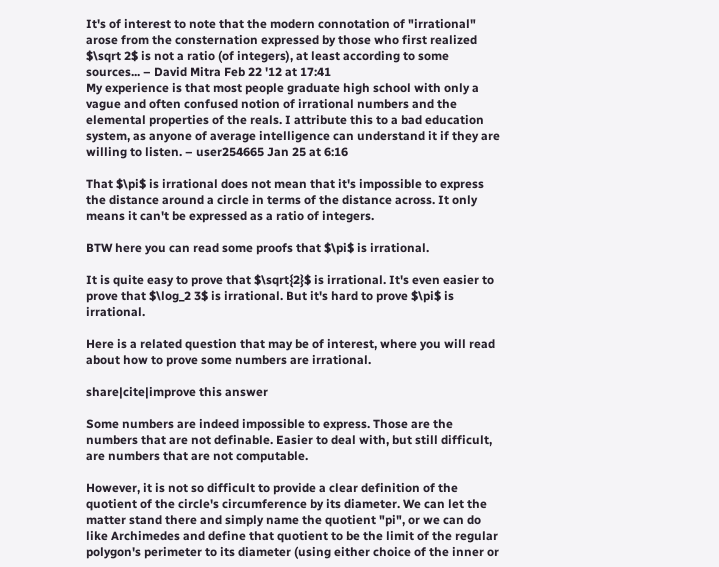It's of interest to note that the modern connotation of "irrational" arose from the consternation expressed by those who first realized $\sqrt 2$ is not a ratio (of integers), at least according to some sources... – David Mitra Feb 22 '12 at 17:41
My experience is that most people graduate high school with only a vague and often confused notion of irrational numbers and the elemental properties of the reals. I attribute this to a bad education system, as anyone of average intelligence can understand it if they are willing to listen. – user254665 Jan 25 at 6:16

That $\pi$ is irrational does not mean that it's impossible to express the distance around a circle in terms of the distance across. It only means it can't be expressed as a ratio of integers.

BTW here you can read some proofs that $\pi$ is irrational.

It is quite easy to prove that $\sqrt{2}$ is irrational. It's even easier to prove that $\log_2 3$ is irrational. But it's hard to prove $\pi$ is irrational.

Here is a related question that may be of interest, where you will read about how to prove some numbers are irrational.

share|cite|improve this answer

Some numbers are indeed impossible to express. Those are the numbers that are not definable. Easier to deal with, but still difficult, are numbers that are not computable.

However, it is not so difficult to provide a clear definition of the quotient of the circle's circumference by its diameter. We can let the matter stand there and simply name the quotient "pi", or we can do like Archimedes and define that quotient to be the limit of the regular polygon's perimeter to its diameter (using either choice of the inner or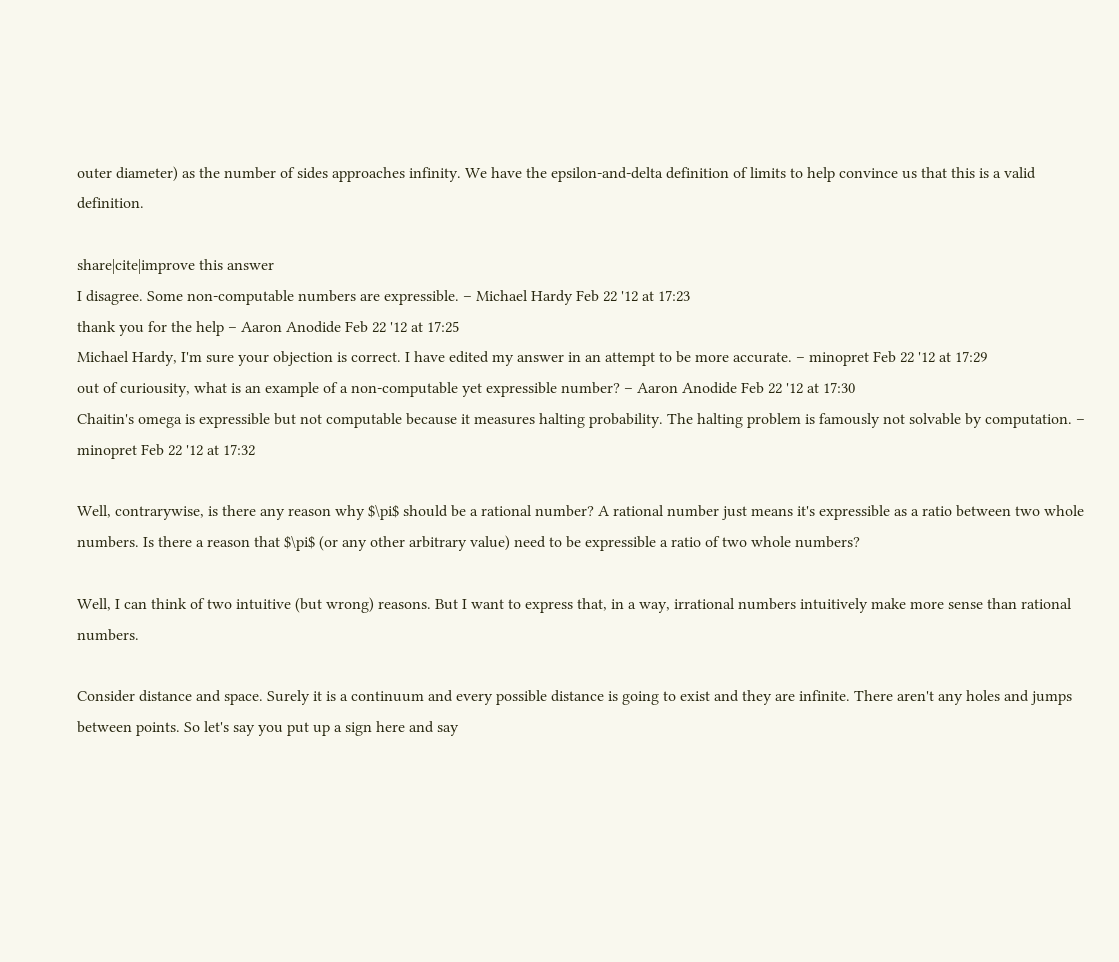outer diameter) as the number of sides approaches infinity. We have the epsilon-and-delta definition of limits to help convince us that this is a valid definition.

share|cite|improve this answer
I disagree. Some non-computable numbers are expressible. – Michael Hardy Feb 22 '12 at 17:23
thank you for the help – Aaron Anodide Feb 22 '12 at 17:25
Michael Hardy, I'm sure your objection is correct. I have edited my answer in an attempt to be more accurate. – minopret Feb 22 '12 at 17:29
out of curiousity, what is an example of a non-computable yet expressible number? – Aaron Anodide Feb 22 '12 at 17:30
Chaitin's omega is expressible but not computable because it measures halting probability. The halting problem is famously not solvable by computation. – minopret Feb 22 '12 at 17:32

Well, contrarywise, is there any reason why $\pi$ should be a rational number? A rational number just means it's expressible as a ratio between two whole numbers. Is there a reason that $\pi$ (or any other arbitrary value) need to be expressible a ratio of two whole numbers?

Well, I can think of two intuitive (but wrong) reasons. But I want to express that, in a way, irrational numbers intuitively make more sense than rational numbers.

Consider distance and space. Surely it is a continuum and every possible distance is going to exist and they are infinite. There aren't any holes and jumps between points. So let's say you put up a sign here and say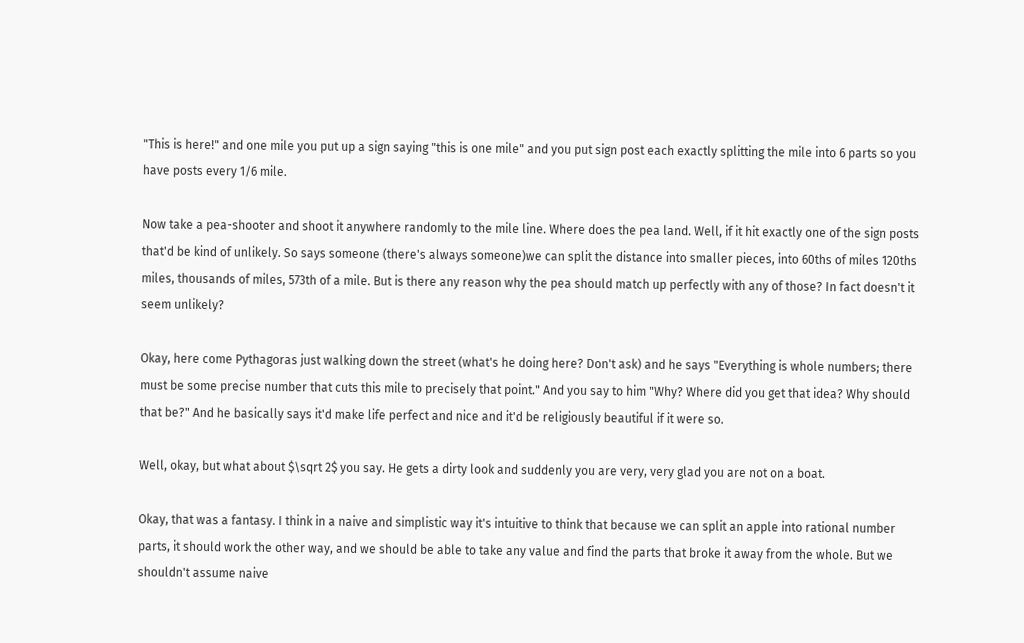"This is here!" and one mile you put up a sign saying "this is one mile" and you put sign post each exactly splitting the mile into 6 parts so you have posts every 1/6 mile.

Now take a pea-shooter and shoot it anywhere randomly to the mile line. Where does the pea land. Well, if it hit exactly one of the sign posts that'd be kind of unlikely. So says someone (there's always someone)we can split the distance into smaller pieces, into 60ths of miles 120ths miles, thousands of miles, 573th of a mile. But is there any reason why the pea should match up perfectly with any of those? In fact doesn't it seem unlikely?

Okay, here come Pythagoras just walking down the street (what's he doing here? Don't ask) and he says "Everything is whole numbers; there must be some precise number that cuts this mile to precisely that point." And you say to him "Why? Where did you get that idea? Why should that be?" And he basically says it'd make life perfect and nice and it'd be religiously beautiful if it were so.

Well, okay, but what about $\sqrt 2$ you say. He gets a dirty look and suddenly you are very, very glad you are not on a boat.

Okay, that was a fantasy. I think in a naive and simplistic way it's intuitive to think that because we can split an apple into rational number parts, it should work the other way, and we should be able to take any value and find the parts that broke it away from the whole. But we shouldn't assume naive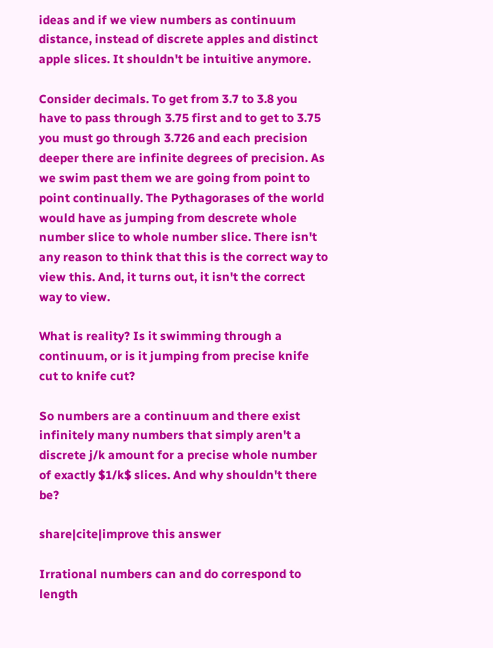ideas and if we view numbers as continuum distance, instead of discrete apples and distinct apple slices. It shouldn't be intuitive anymore.

Consider decimals. To get from 3.7 to 3.8 you have to pass through 3.75 first and to get to 3.75 you must go through 3.726 and each precision deeper there are infinite degrees of precision. As we swim past them we are going from point to point continually. The Pythagorases of the world would have as jumping from descrete whole number slice to whole number slice. There isn't any reason to think that this is the correct way to view this. And, it turns out, it isn't the correct way to view.

What is reality? Is it swimming through a continuum, or is it jumping from precise knife cut to knife cut?

So numbers are a continuum and there exist infinitely many numbers that simply aren't a discrete j/k amount for a precise whole number of exactly $1/k$ slices. And why shouldn't there be?

share|cite|improve this answer

Irrational numbers can and do correspond to length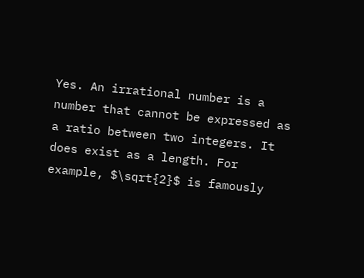Yes. An irrational number is a number that cannot be expressed as a ratio between two integers. It does exist as a length. For example, $\sqrt{2}$ is famously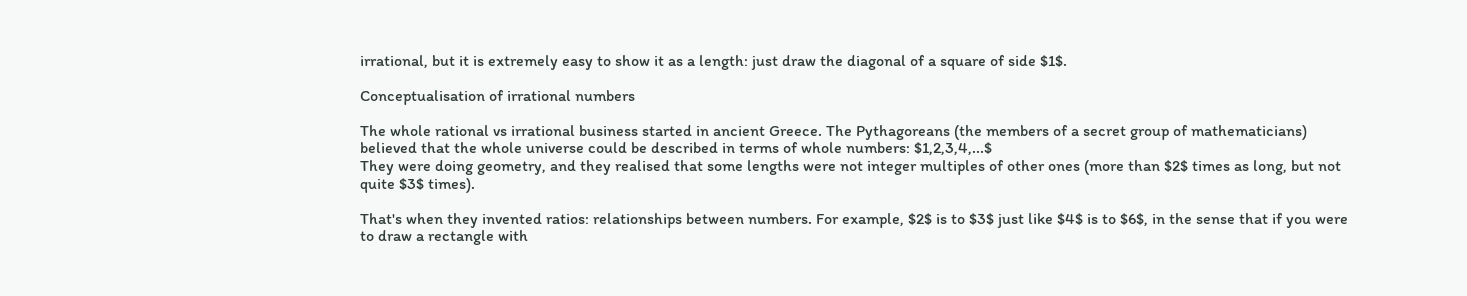irrational, but it is extremely easy to show it as a length: just draw the diagonal of a square of side $1$.

Conceptualisation of irrational numbers

The whole rational vs irrational business started in ancient Greece. The Pythagoreans (the members of a secret group of mathematicians) believed that the whole universe could be described in terms of whole numbers: $1,2,3,4,...$
They were doing geometry, and they realised that some lengths were not integer multiples of other ones (more than $2$ times as long, but not quite $3$ times).

That's when they invented ratios: relationships between numbers. For example, $2$ is to $3$ just like $4$ is to $6$, in the sense that if you were to draw a rectangle with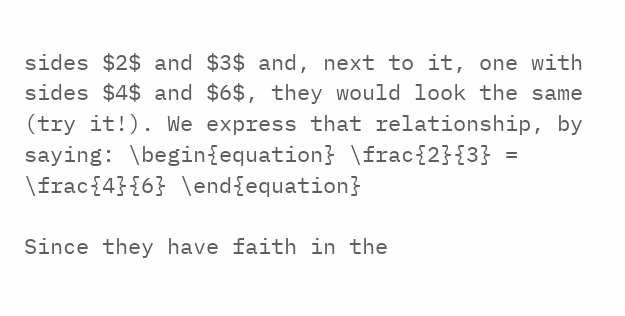sides $2$ and $3$ and, next to it, one with sides $4$ and $6$, they would look the same (try it!). We express that relationship, by saying: \begin{equation} \frac{2}{3} = \frac{4}{6} \end{equation}

Since they have faith in the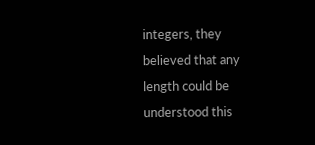integers, they believed that any length could be understood this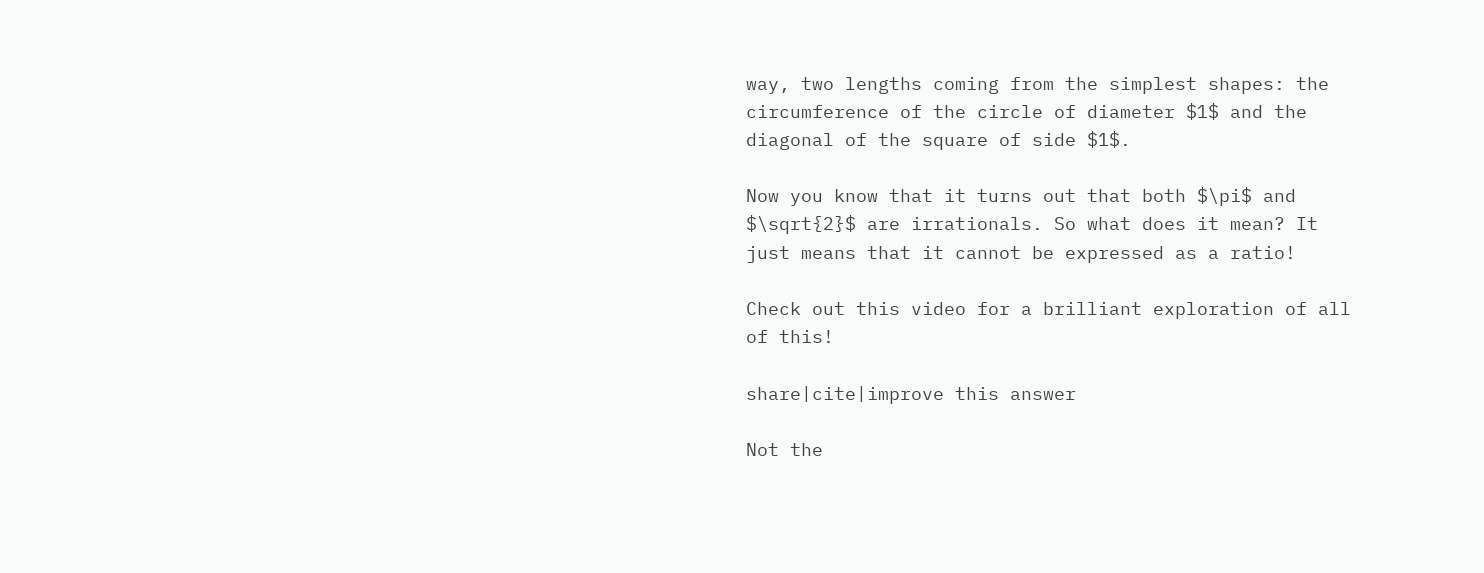way, two lengths coming from the simplest shapes: the circumference of the circle of diameter $1$ and the diagonal of the square of side $1$.

Now you know that it turns out that both $\pi$ and $\sqrt{2}$ are irrationals. So what does it mean? It just means that it cannot be expressed as a ratio!

Check out this video for a brilliant exploration of all of this!

share|cite|improve this answer

Not the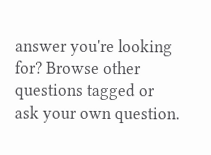answer you're looking for? Browse other questions tagged or ask your own question.